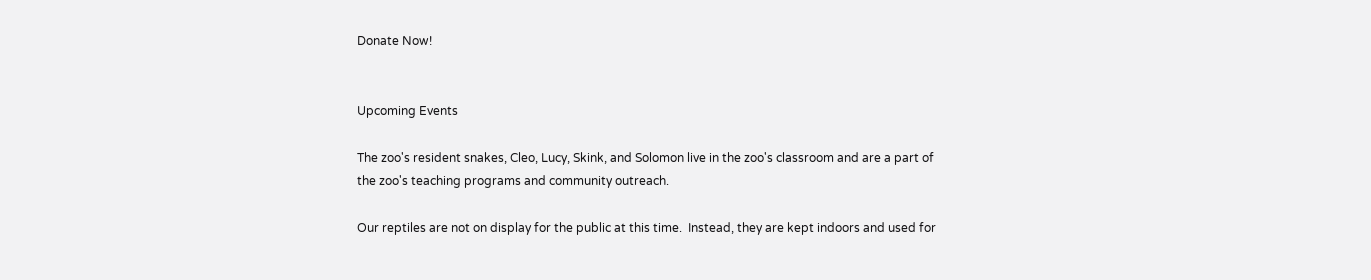Donate Now!


Upcoming Events

The zoo's resident snakes, Cleo, Lucy, Skink, and Solomon live in the zoo's classroom and are a part of the zoo's teaching programs and community outreach.

Our reptiles are not on display for the public at this time.  Instead, they are kept indoors and used for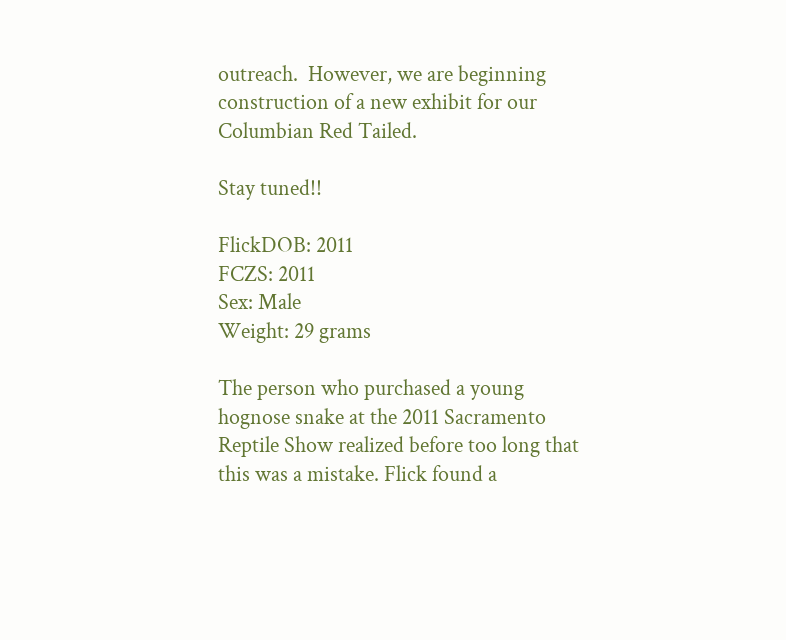outreach.  However, we are beginning construction of a new exhibit for our Columbian Red Tailed.

Stay tuned!!

FlickDOB: 2011
FCZS: 2011
Sex: Male
Weight: 29 grams

The person who purchased a young hognose snake at the 2011 Sacramento Reptile Show realized before too long that this was a mistake. Flick found a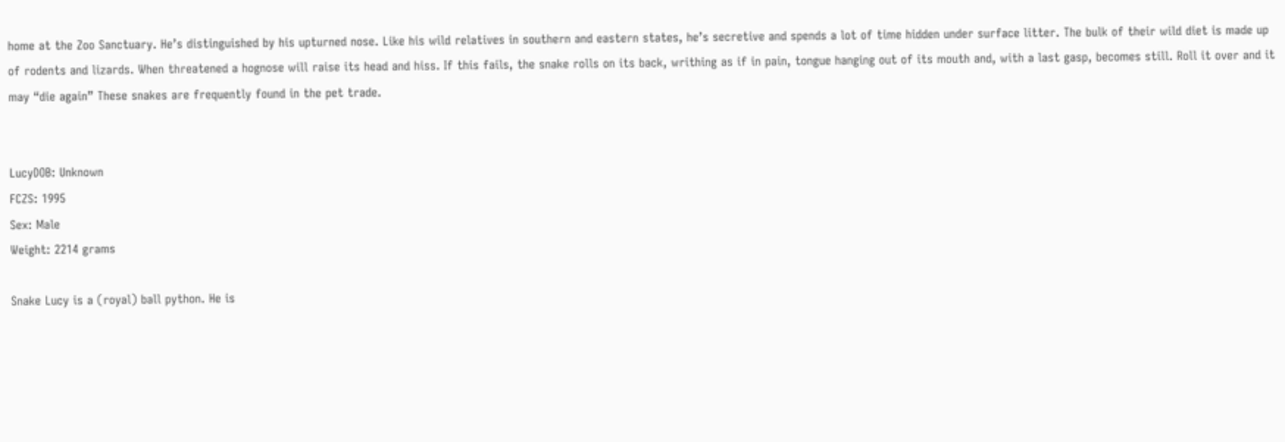home at the Zoo Sanctuary. He’s distinguished by his upturned nose. Like his wild relatives in southern and eastern states, he’s secretive and spends a lot of time hidden under surface litter. The bulk of their wild diet is made up of rodents and lizards. When threatened a hognose will raise its head and hiss. If this fails, the snake rolls on its back, writhing as if in pain, tongue hanging out of its mouth and, with a last gasp, becomes still. Roll it over and it may “die again” These snakes are frequently found in the pet trade.


LucyDOB: Unknown
FCZS: 1995
Sex: Male
Weight: 2214 grams

Snake Lucy is a (royal) ball python. He is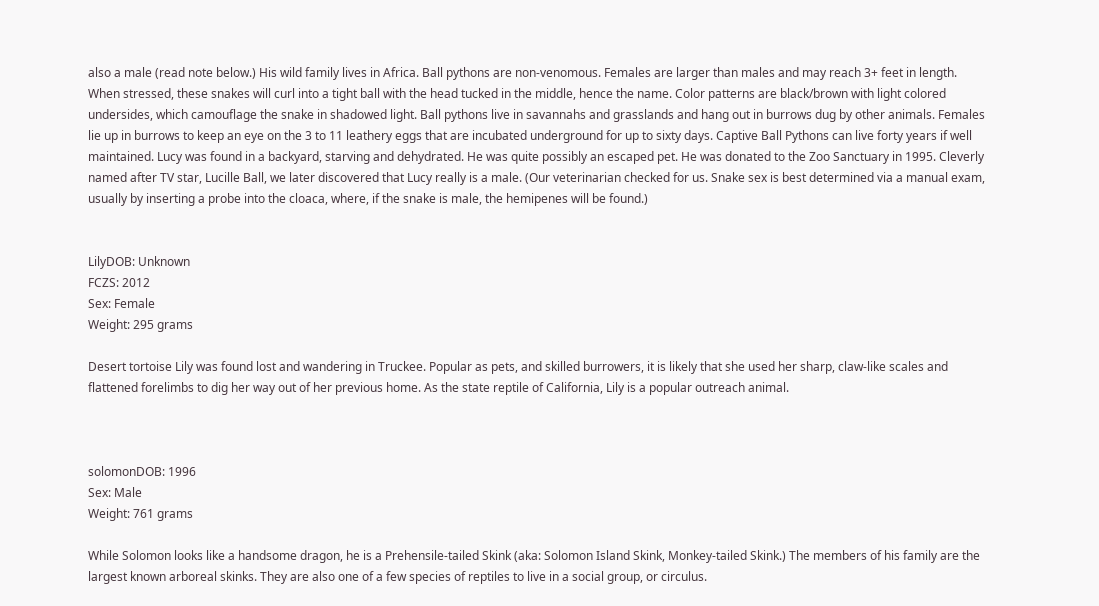also a male (read note below.) His wild family lives in Africa. Ball pythons are non-venomous. Females are larger than males and may reach 3+ feet in length. When stressed, these snakes will curl into a tight ball with the head tucked in the middle, hence the name. Color patterns are black/brown with light colored undersides, which camouflage the snake in shadowed light. Ball pythons live in savannahs and grasslands and hang out in burrows dug by other animals. Females lie up in burrows to keep an eye on the 3 to 11 leathery eggs that are incubated underground for up to sixty days. Captive Ball Pythons can live forty years if well maintained. Lucy was found in a backyard, starving and dehydrated. He was quite possibly an escaped pet. He was donated to the Zoo Sanctuary in 1995. Cleverly named after TV star, Lucille Ball, we later discovered that Lucy really is a male. (Our veterinarian checked for us. Snake sex is best determined via a manual exam, usually by inserting a probe into the cloaca, where, if the snake is male, the hemipenes will be found.)


LilyDOB: Unknown
FCZS: 2012
Sex: Female
Weight: 295 grams

Desert tortoise Lily was found lost and wandering in Truckee. Popular as pets, and skilled burrowers, it is likely that she used her sharp, claw-like scales and flattened forelimbs to dig her way out of her previous home. As the state reptile of California, Lily is a popular outreach animal.



solomonDOB: 1996
Sex: Male
Weight: 761 grams

While Solomon looks like a handsome dragon, he is a Prehensile-tailed Skink (aka: Solomon Island Skink, Monkey-tailed Skink.) The members of his family are the largest known arboreal skinks. They are also one of a few species of reptiles to live in a social group, or circulus.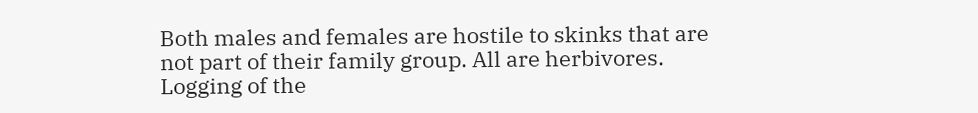Both males and females are hostile to skinks that are not part of their family group. All are herbivores. Logging of the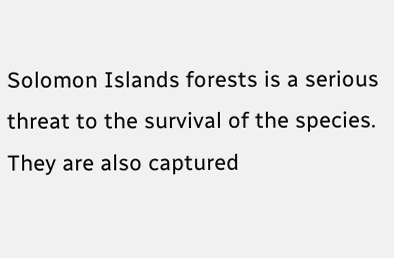Solomon Islands forests is a serious threat to the survival of the species. They are also captured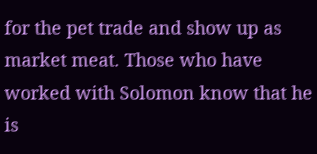for the pet trade and show up as market meat. Those who have worked with Solomon know that he is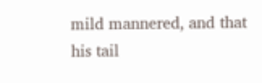mild mannered, and that his tail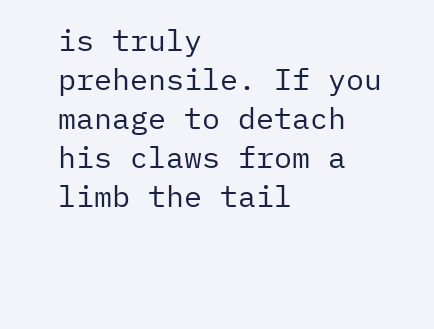is truly prehensile. If you manage to detach his claws from a limb the tail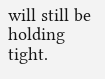will still be holding tight.